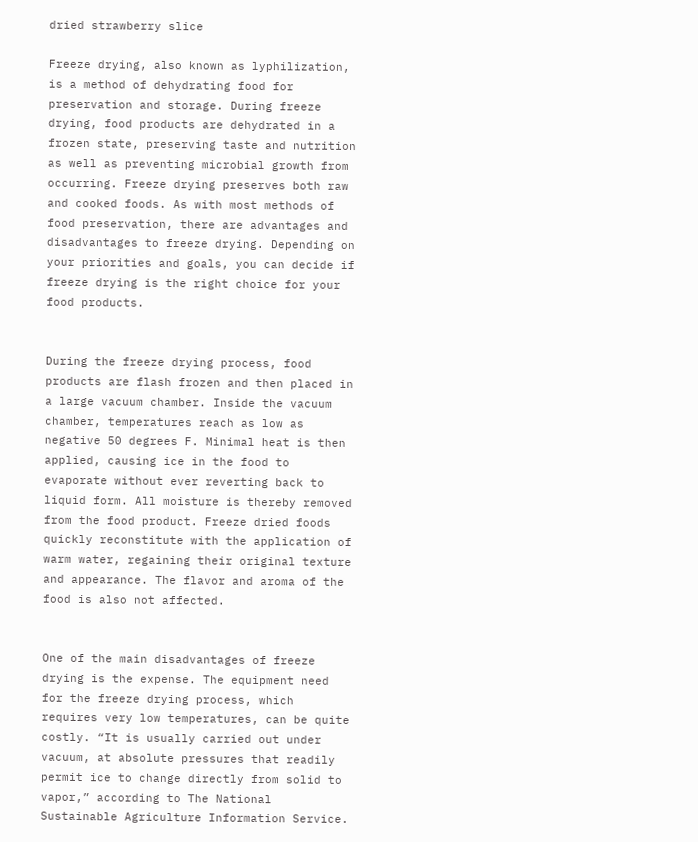dried strawberry slice

Freeze drying, also known as lyphilization, is a method of dehydrating food for preservation and storage. During freeze drying, food products are dehydrated in a frozen state, preserving taste and nutrition as well as preventing microbial growth from occurring. Freeze drying preserves both raw and cooked foods. As with most methods of food preservation, there are advantages and disadvantages to freeze drying. Depending on your priorities and goals, you can decide if freeze drying is the right choice for your food products.


During the freeze drying process, food products are flash frozen and then placed in a large vacuum chamber. Inside the vacuum chamber, temperatures reach as low as negative 50 degrees F. Minimal heat is then applied, causing ice in the food to evaporate without ever reverting back to liquid form. All moisture is thereby removed from the food product. Freeze dried foods quickly reconstitute with the application of warm water, regaining their original texture and appearance. The flavor and aroma of the food is also not affected.


One of the main disadvantages of freeze drying is the expense. The equipment need for the freeze drying process, which requires very low temperatures, can be quite costly. “It is usually carried out under vacuum, at absolute pressures that readily permit ice to change directly from solid to vapor,” according to The National Sustainable Agriculture Information Service.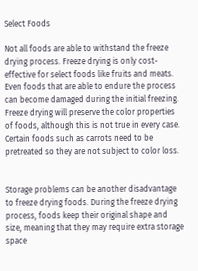Select Foods

Not all foods are able to withstand the freeze drying process. Freeze drying is only cost-effective for select foods like fruits and meats. Even foods that are able to endure the process can become damaged during the initial freezing. Freeze drying will preserve the color properties of foods, although this is not true in every case. Certain foods such as carrots need to be pretreated so they are not subject to color loss.


Storage problems can be another disadvantage to freeze drying foods. During the freeze drying process, foods keep their original shape and size, meaning that they may require extra storage space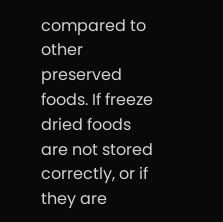compared to other preserved foods. If freeze dried foods are not stored correctly, or if they are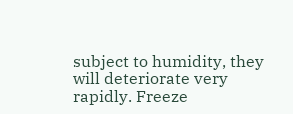subject to humidity, they will deteriorate very rapidly. Freeze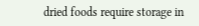dried foods require storage in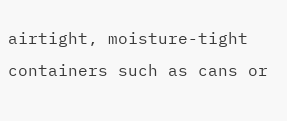airtight, moisture-tight containers such as cans or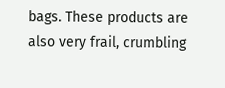bags. These products are also very frail, crumbling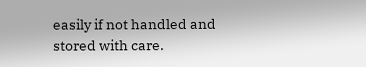easily if not handled and stored with care.